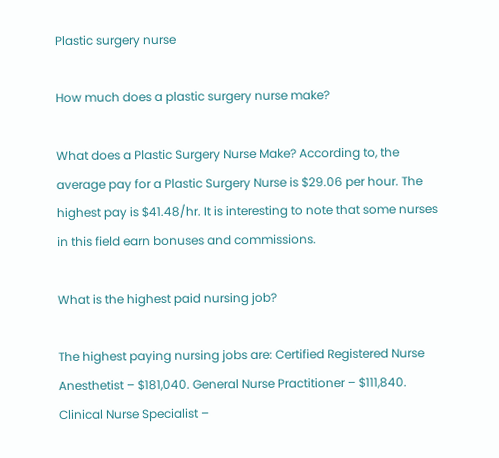Plastic surgery nurse

How much does a plastic surgery nurse make?

What does a Plastic Surgery Nurse Make? According to, the average pay for a Plastic Surgery Nurse is $29.06 per hour. The highest pay is $41.48/hr. It is interesting to note that some nurses in this field earn bonuses and commissions.

What is the highest paid nursing job?

The highest paying nursing jobs are: Certified Registered Nurse Anesthetist – $181,040. General Nurse Practitioner – $111,840. Clinical Nurse Specialist –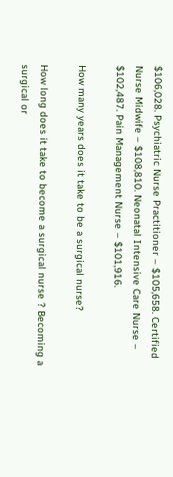$106,028. Psychiatric Nurse Practitioner – $105,658. Certified Nurse Midwife – $108,810. Neonatal Intensive Care Nurse – $102,487. Pain Management Nurse – $101,916.

How many years does it take to be a surgical nurse?

How long does it take to become a surgical nurse ? Becoming a surgical or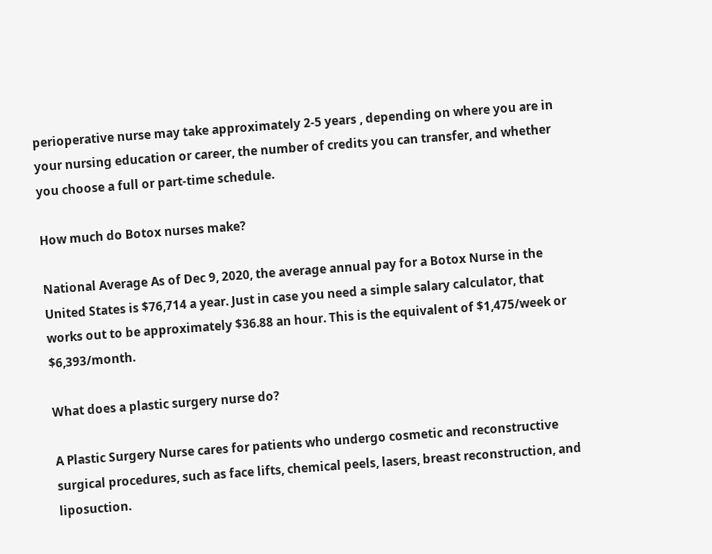perioperative nurse may take approximately 2-5 years , depending on where you are in your nursing education or career, the number of credits you can transfer, and whether you choose a full or part-time schedule.

How much do Botox nurses make?

National Average As of Dec 9, 2020, the average annual pay for a Botox Nurse in the United States is $76,714 a year. Just in case you need a simple salary calculator, that works out to be approximately $36.88 an hour. This is the equivalent of $1,475/week or $6,393/month.

What does a plastic surgery nurse do?

A Plastic Surgery Nurse cares for patients who undergo cosmetic and reconstructive surgical procedures, such as face lifts, chemical peels, lasers, breast reconstruction, and liposuction.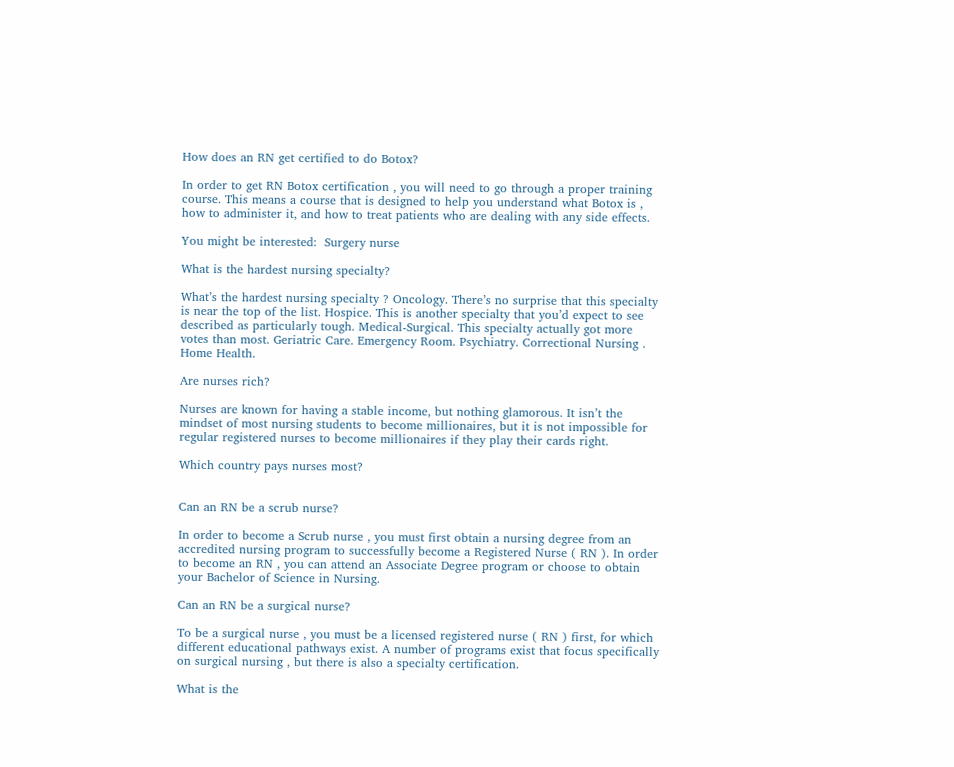How does an RN get certified to do Botox?

In order to get RN Botox certification , you will need to go through a proper training course. This means a course that is designed to help you understand what Botox is , how to administer it, and how to treat patients who are dealing with any side effects.

You might be interested:  Surgery nurse

What is the hardest nursing specialty?

What’s the hardest nursing specialty ? Oncology. There’s no surprise that this specialty is near the top of the list. Hospice. This is another specialty that you’d expect to see described as particularly tough. Medical-Surgical. This specialty actually got more votes than most. Geriatric Care. Emergency Room. Psychiatry. Correctional Nursing . Home Health.

Are nurses rich?

Nurses are known for having a stable income, but nothing glamorous. It isn’t the mindset of most nursing students to become millionaires, but it is not impossible for regular registered nurses to become millionaires if they play their cards right.

Which country pays nurses most?


Can an RN be a scrub nurse?

In order to become a Scrub nurse , you must first obtain a nursing degree from an accredited nursing program to successfully become a Registered Nurse ( RN ). In order to become an RN , you can attend an Associate Degree program or choose to obtain your Bachelor of Science in Nursing.

Can an RN be a surgical nurse?

To be a surgical nurse , you must be a licensed registered nurse ( RN ) first, for which different educational pathways exist. A number of programs exist that focus specifically on surgical nursing , but there is also a specialty certification.

What is the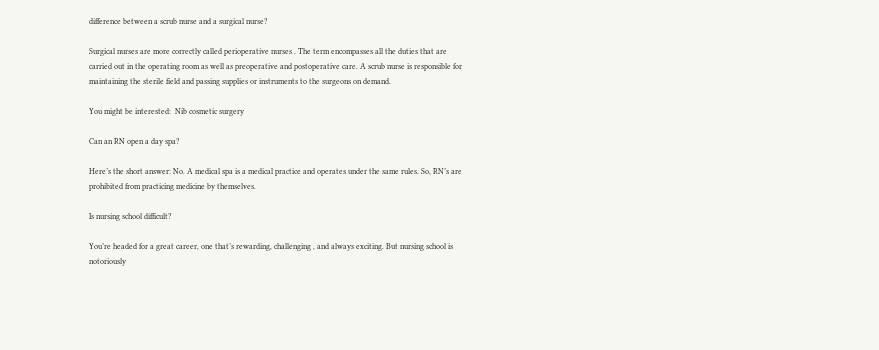difference between a scrub nurse and a surgical nurse?

Surgical nurses are more correctly called perioperative nurses . The term encompasses all the duties that are carried out in the operating room as well as preoperative and postoperative care. A scrub nurse is responsible for maintaining the sterile field and passing supplies or instruments to the surgeons on demand.

You might be interested:  Nib cosmetic surgery

Can an RN open a day spa?

Here’s the short answer: No. A medical spa is a medical practice and operates under the same rules. So, RN’s are prohibited from practicing medicine by themselves.

Is nursing school difficult?

You’re headed for a great career, one that’s rewarding, challenging , and always exciting. But nursing school is notoriously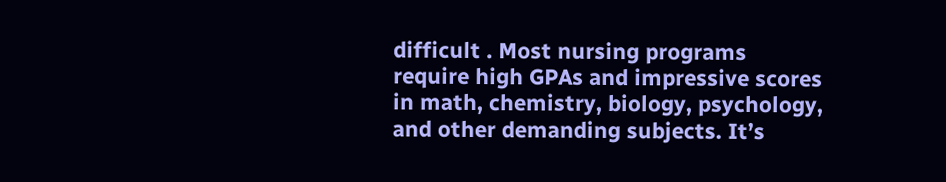difficult . Most nursing programs require high GPAs and impressive scores in math, chemistry, biology, psychology, and other demanding subjects. It’s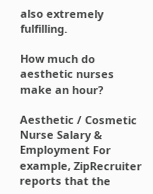also extremely fulfilling.

How much do aesthetic nurses make an hour?

Aesthetic / Cosmetic Nurse Salary & Employment For example, ZipRecruiter reports that the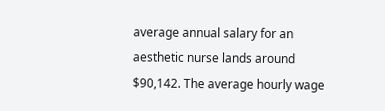average annual salary for an aesthetic nurse lands around $90,142. The average hourly wage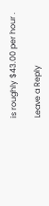is roughly $43.00 per hour .

Leave a Reply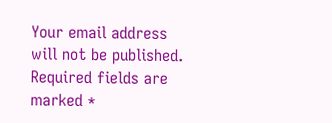Your email address will not be published. Required fields are marked *